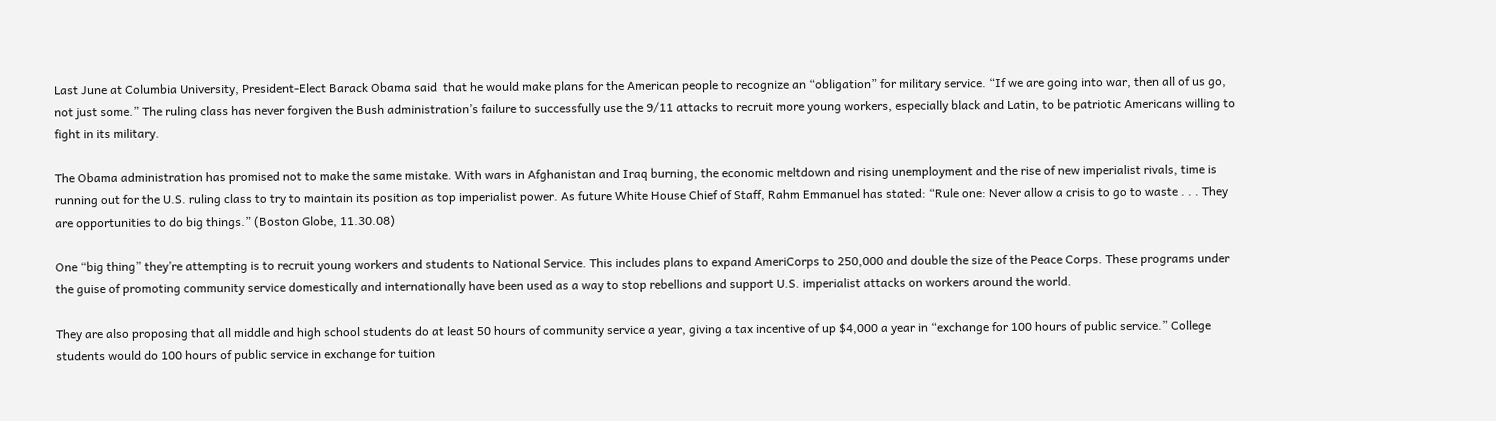Last June at Columbia University, President-Elect Barack Obama said  that he would make plans for the American people to recognize an “obligation” for military service. “If we are going into war, then all of us go, not just some.” The ruling class has never forgiven the Bush administration’s failure to successfully use the 9/11 attacks to recruit more young workers, especially black and Latin, to be patriotic Americans willing to fight in its military.

The Obama administration has promised not to make the same mistake. With wars in Afghanistan and Iraq burning, the economic meltdown and rising unemployment and the rise of new imperialist rivals, time is running out for the U.S. ruling class to try to maintain its position as top imperialist power. As future White House Chief of Staff, Rahm Emmanuel has stated: “Rule one: Never allow a crisis to go to waste . . . They are opportunities to do big things.” (Boston Globe, 11.30.08)

One “big thing” they’re attempting is to recruit young workers and students to National Service. This includes plans to expand AmeriCorps to 250,000 and double the size of the Peace Corps. These programs under the guise of promoting community service domestically and internationally have been used as a way to stop rebellions and support U.S. imperialist attacks on workers around the world.

They are also proposing that all middle and high school students do at least 50 hours of community service a year, giving a tax incentive of up $4,000 a year in “exchange for 100 hours of public service.” College students would do 100 hours of public service in exchange for tuition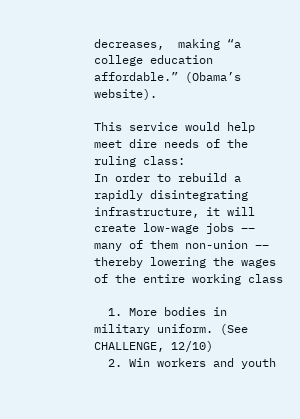decreases,  making “a college education affordable.” (Obama’s website).

This service would help meet dire needs of the ruling class:
In order to rebuild a rapidly disintegrating infrastructure, it will create low-wage jobs –– many of them non-union –– thereby lowering the wages of the entire working class

  1. More bodies in military uniform. (See CHALLENGE, 12/10)
  2. Win workers and youth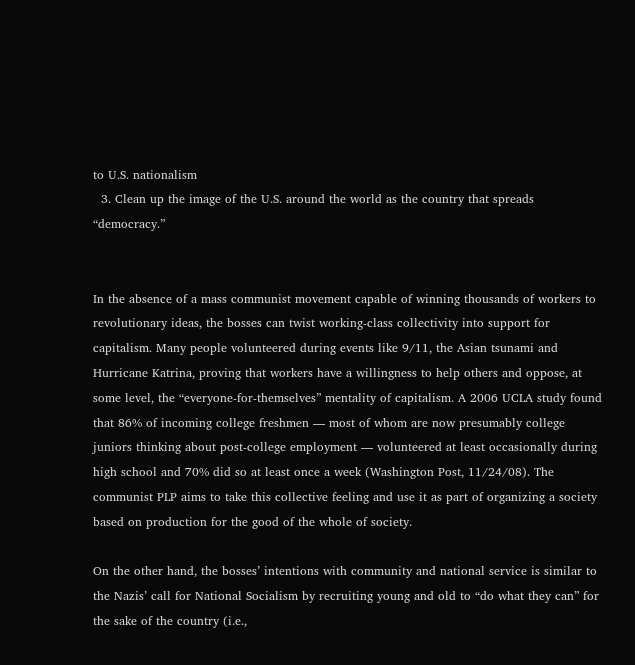to U.S. nationalism
  3. Clean up the image of the U.S. around the world as the country that spreads “democracy.”


In the absence of a mass communist movement capable of winning thousands of workers to revolutionary ideas, the bosses can twist working-class collectivity into support for capitalism. Many people volunteered during events like 9/11, the Asian tsunami and Hurricane Katrina, proving that workers have a willingness to help others and oppose, at some level, the “everyone-for-themselves” mentality of capitalism. A 2006 UCLA study found that 86% of incoming college freshmen — most of whom are now presumably college juniors thinking about post-college employment –– volunteered at least occasionally during high school and 70% did so at least once a week (Washington Post, 11/24/08). The communist PLP aims to take this collective feeling and use it as part of organizing a society based on production for the good of the whole of society.

On the other hand, the bosses’ intentions with community and national service is similar to the Nazis’ call for National Socialism by recruiting young and old to “do what they can” for the sake of the country (i.e.,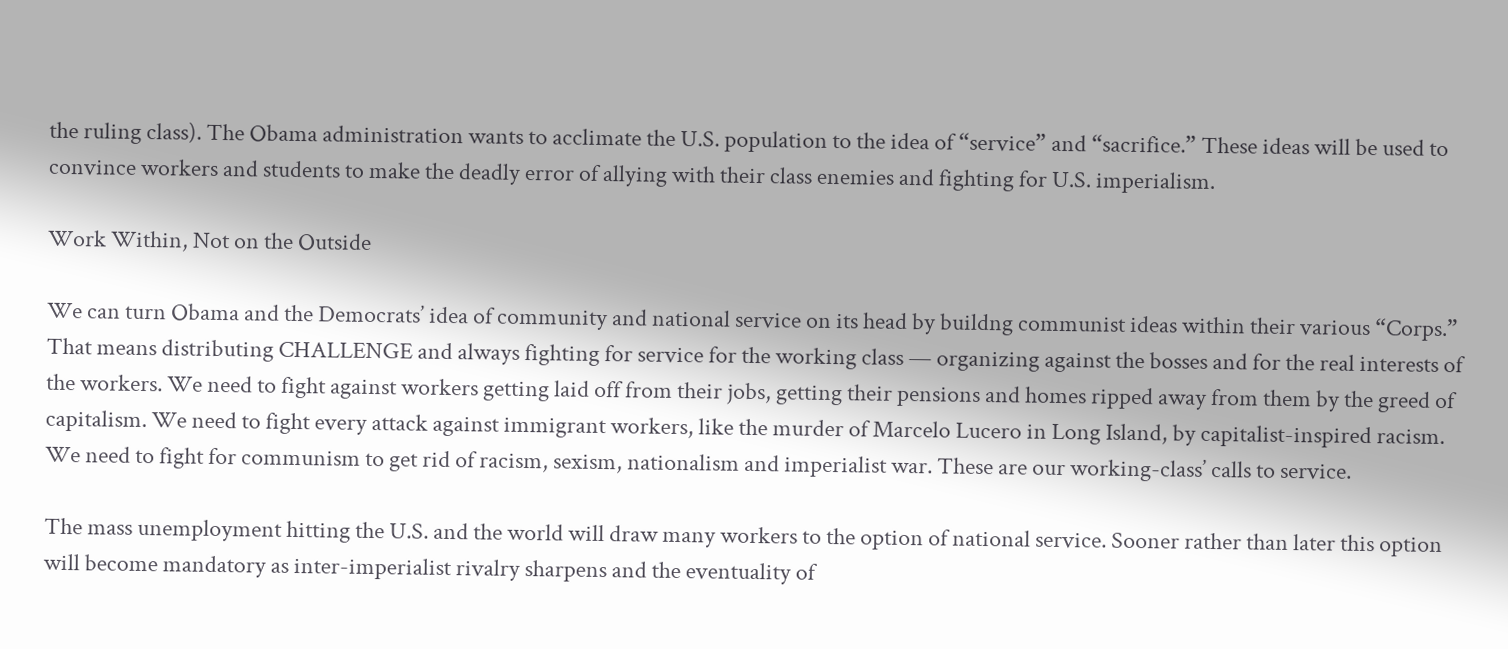the ruling class). The Obama administration wants to acclimate the U.S. population to the idea of “service” and “sacrifice.” These ideas will be used to convince workers and students to make the deadly error of allying with their class enemies and fighting for U.S. imperialism.

Work Within, Not on the Outside

We can turn Obama and the Democrats’ idea of community and national service on its head by buildng communist ideas within their various “Corps.” That means distributing CHALLENGE and always fighting for service for the working class — organizing against the bosses and for the real interests of the workers. We need to fight against workers getting laid off from their jobs, getting their pensions and homes ripped away from them by the greed of capitalism. We need to fight every attack against immigrant workers, like the murder of Marcelo Lucero in Long Island, by capitalist-inspired racism. We need to fight for communism to get rid of racism, sexism, nationalism and imperialist war. These are our working-class’ calls to service.

The mass unemployment hitting the U.S. and the world will draw many workers to the option of national service. Sooner rather than later this option will become mandatory as inter-imperialist rivalry sharpens and the eventuality of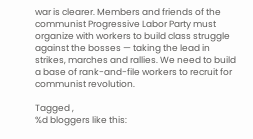war is clearer. Members and friends of the communist Progressive Labor Party must organize with workers to build class struggle against the bosses — taking the lead in strikes, marches and rallies. We need to build a base of rank-and-file workers to recruit for communist revolution.

Tagged ,
%d bloggers like this: